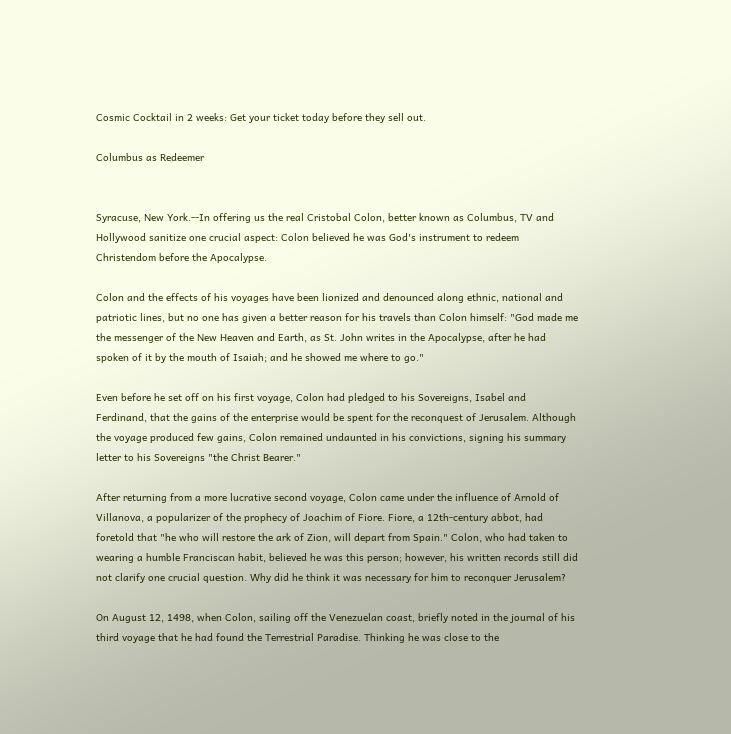Cosmic Cocktail in 2 weeks: Get your ticket today before they sell out.

Columbus as Redeemer


Syracuse, New York.--In offering us the real Cristobal Colon, better known as Columbus, TV and Hollywood sanitize one crucial aspect: Colon believed he was God's instrument to redeem Christendom before the Apocalypse.

Colon and the effects of his voyages have been lionized and denounced along ethnic, national and patriotic lines, but no one has given a better reason for his travels than Colon himself: "God made me the messenger of the New Heaven and Earth, as St. John writes in the Apocalypse, after he had spoken of it by the mouth of Isaiah; and he showed me where to go."

Even before he set off on his first voyage, Colon had pledged to his Sovereigns, Isabel and Ferdinand, that the gains of the enterprise would be spent for the reconquest of Jerusalem. Although the voyage produced few gains, Colon remained undaunted in his convictions, signing his summary letter to his Sovereigns "the Christ Bearer."

After returning from a more lucrative second voyage, Colon came under the influence of Arnold of Villanova, a popularizer of the prophecy of Joachim of Fiore. Fiore, a 12th-century abbot, had foretold that "he who will restore the ark of Zion, will depart from Spain." Colon, who had taken to wearing a humble Franciscan habit, believed he was this person; however, his written records still did not clarify one crucial question. Why did he think it was necessary for him to reconquer Jerusalem?

On August 12, 1498, when Colon, sailing off the Venezuelan coast, briefly noted in the journal of his third voyage that he had found the Terrestrial Paradise. Thinking he was close to the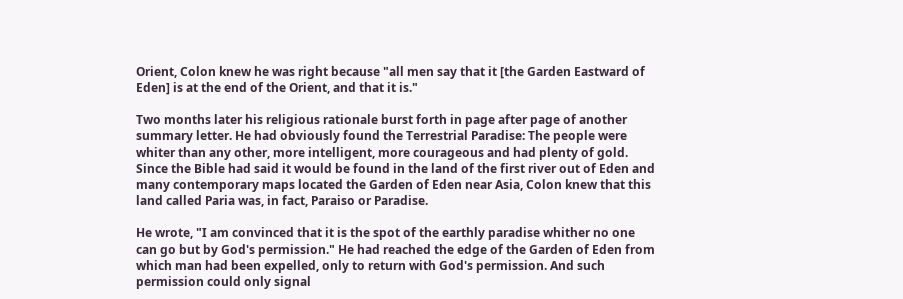Orient, Colon knew he was right because "all men say that it [the Garden Eastward of Eden] is at the end of the Orient, and that it is."

Two months later his religious rationale burst forth in page after page of another summary letter. He had obviously found the Terrestrial Paradise: The people were whiter than any other, more intelligent, more courageous and had plenty of gold. Since the Bible had said it would be found in the land of the first river out of Eden and many contemporary maps located the Garden of Eden near Asia, Colon knew that this land called Paria was, in fact, Paraiso or Paradise.

He wrote, "I am convinced that it is the spot of the earthly paradise whither no one can go but by God's permission." He had reached the edge of the Garden of Eden from which man had been expelled, only to return with God's permission. And such permission could only signal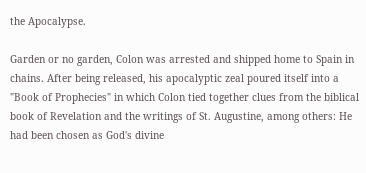the Apocalypse.

Garden or no garden, Colon was arrested and shipped home to Spain in chains. After being released, his apocalyptic zeal poured itself into a "Book of Prophecies" in which Colon tied together clues from the biblical book of Revelation and the writings of St. Augustine, among others: He had been chosen as God's divine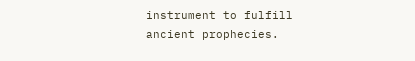instrument to fulfill ancient prophecies.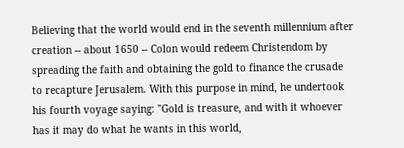Believing that the world would end in the seventh millennium after creation -- about 1650 -- Colon would redeem Christendom by spreading the faith and obtaining the gold to finance the crusade to recapture Jerusalem. With this purpose in mind, he undertook his fourth voyage saying: "Gold is treasure, and with it whoever has it may do what he wants in this world,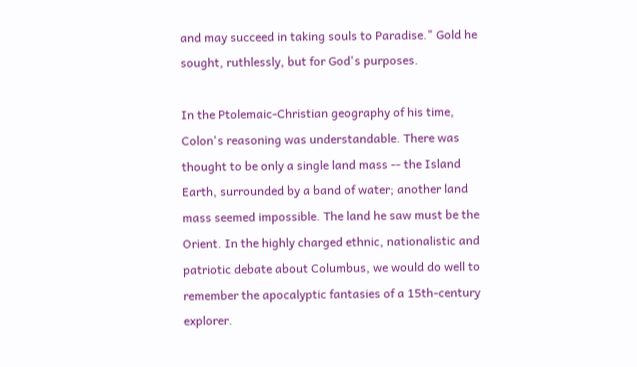and may succeed in taking souls to Paradise." Gold he sought, ruthlessly, but for God's purposes.

In the Ptolemaic-Christian geography of his time, Colon's reasoning was understandable. There was thought to be only a single land mass -- the Island Earth, surrounded by a band of water; another land mass seemed impossible. The land he saw must be the Orient. In the highly charged ethnic, nationalistic and patriotic debate about Columbus, we would do well to remember the apocalyptic fantasies of a 15th-century explorer.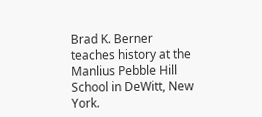Brad K. Berner teaches history at the Manlius Pebble Hill School in DeWitt, New York.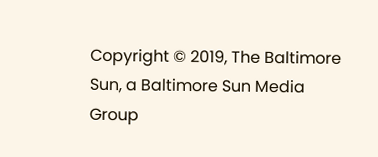Copyright © 2019, The Baltimore Sun, a Baltimore Sun Media Group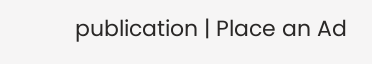publication | Place an Ad